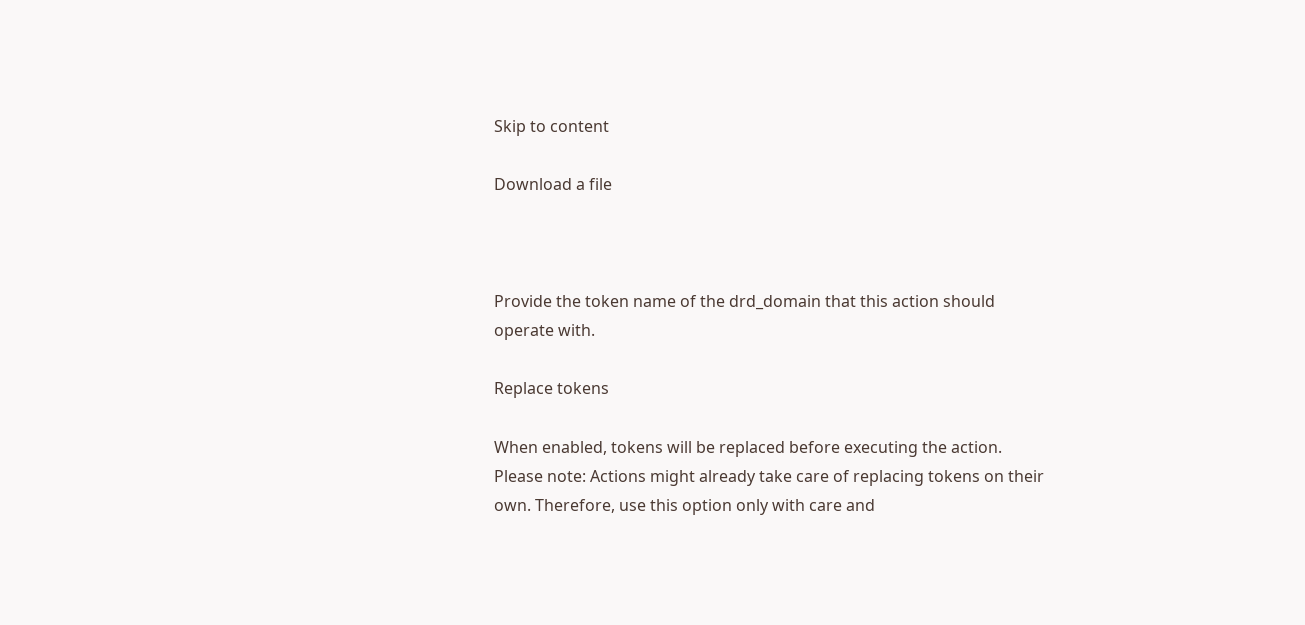Skip to content

Download a file



Provide the token name of the drd_domain that this action should operate with.

Replace tokens

When enabled, tokens will be replaced before executing the action. Please note: Actions might already take care of replacing tokens on their own. Therefore, use this option only with care and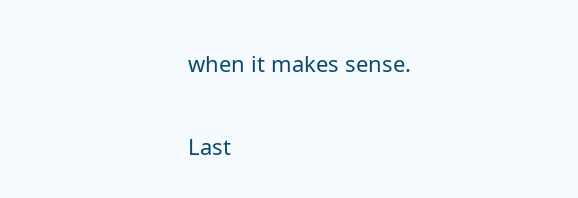when it makes sense.

Last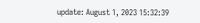update: August 1, 2023 15:32:39